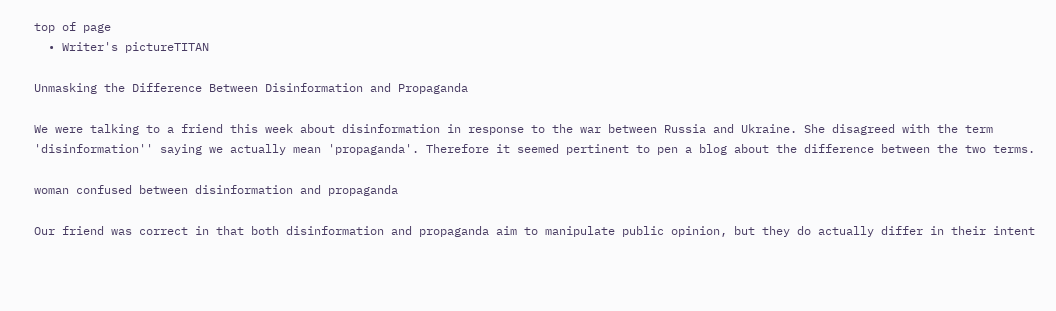top of page
  • Writer's pictureTITAN

Unmasking the Difference Between Disinformation and Propaganda

We were talking to a friend this week about disinformation in response to the war between Russia and Ukraine. She disagreed with the term 'disinformation'' saying we actually mean 'propaganda'. Therefore it seemed pertinent to pen a blog about the difference between the two terms.

woman confused between disinformation and propaganda

Our friend was correct in that both disinformation and propaganda aim to manipulate public opinion, but they do actually differ in their intent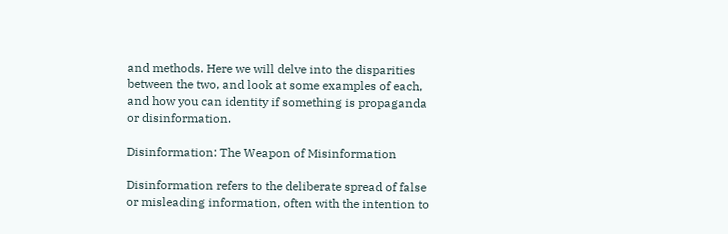and methods. Here we will delve into the disparities between the two, and look at some examples of each, and how you can identity if something is propaganda or disinformation.

Disinformation: The Weapon of Misinformation

Disinformation refers to the deliberate spread of false or misleading information, often with the intention to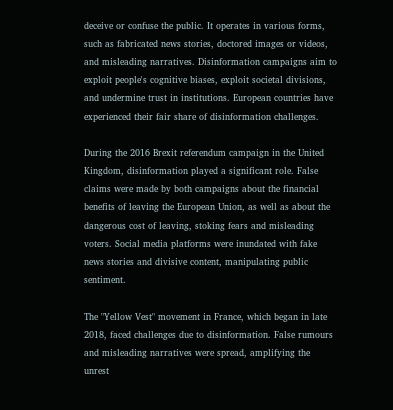deceive or confuse the public. It operates in various forms, such as fabricated news stories, doctored images or videos, and misleading narratives. Disinformation campaigns aim to exploit people's cognitive biases, exploit societal divisions, and undermine trust in institutions. European countries have experienced their fair share of disinformation challenges.

During the 2016 Brexit referendum campaign in the United Kingdom, disinformation played a significant role. False claims were made by both campaigns about the financial benefits of leaving the European Union, as well as about the dangerous cost of leaving, stoking fears and misleading voters. Social media platforms were inundated with fake news stories and divisive content, manipulating public sentiment.

The "Yellow Vest" movement in France, which began in late 2018, faced challenges due to disinformation. False rumours and misleading narratives were spread, amplifying the unrest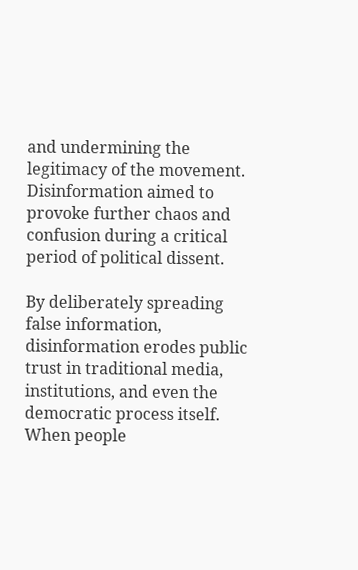and undermining the legitimacy of the movement. Disinformation aimed to provoke further chaos and confusion during a critical period of political dissent.

By deliberately spreading false information, disinformation erodes public trust in traditional media, institutions, and even the democratic process itself. When people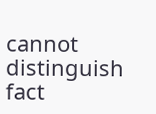cannot distinguish fact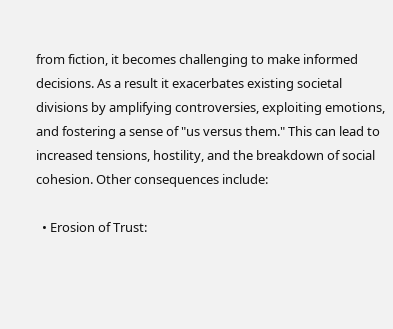from fiction, it becomes challenging to make informed decisions. As a result it exacerbates existing societal divisions by amplifying controversies, exploiting emotions, and fostering a sense of "us versus them." This can lead to increased tensions, hostility, and the breakdown of social cohesion. Other consequences include:

  • Erosion of Trust: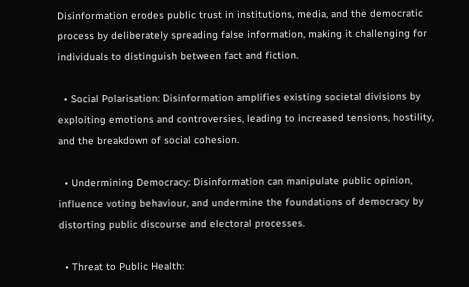Disinformation erodes public trust in institutions, media, and the democratic process by deliberately spreading false information, making it challenging for individuals to distinguish between fact and fiction.

  • Social Polarisation: Disinformation amplifies existing societal divisions by exploiting emotions and controversies, leading to increased tensions, hostility, and the breakdown of social cohesion.

  • Undermining Democracy: Disinformation can manipulate public opinion, influence voting behaviour, and undermine the foundations of democracy by distorting public discourse and electoral processes.

  • Threat to Public Health: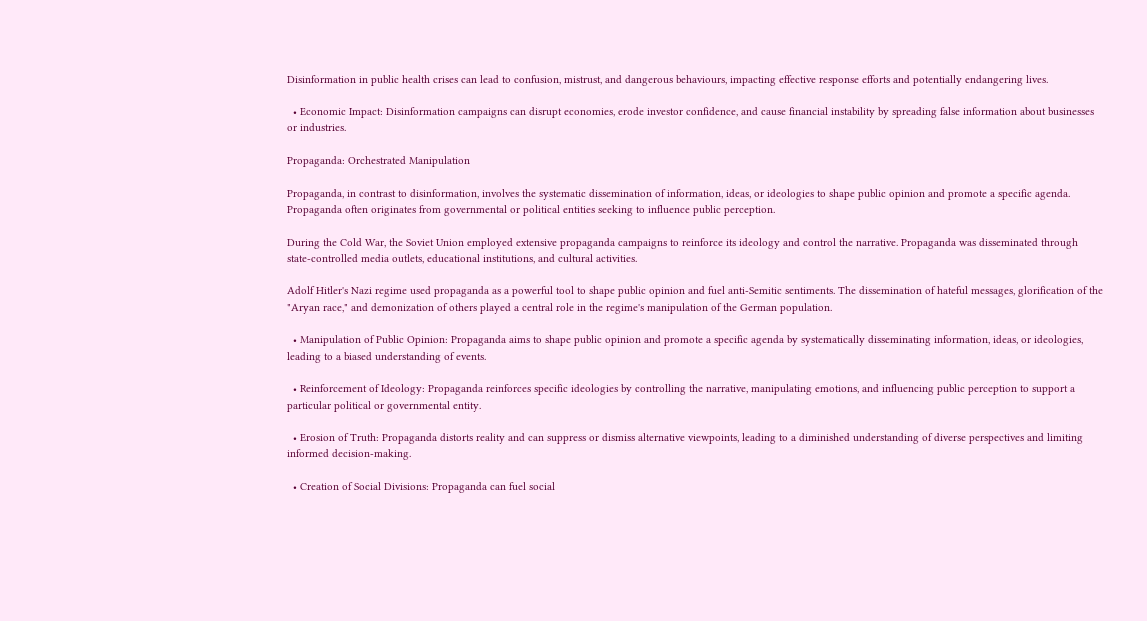Disinformation in public health crises can lead to confusion, mistrust, and dangerous behaviours, impacting effective response efforts and potentially endangering lives.

  • Economic Impact: Disinformation campaigns can disrupt economies, erode investor confidence, and cause financial instability by spreading false information about businesses or industries.

Propaganda: Orchestrated Manipulation

Propaganda, in contrast to disinformation, involves the systematic dissemination of information, ideas, or ideologies to shape public opinion and promote a specific agenda. Propaganda often originates from governmental or political entities seeking to influence public perception.

During the Cold War, the Soviet Union employed extensive propaganda campaigns to reinforce its ideology and control the narrative. Propaganda was disseminated through state-controlled media outlets, educational institutions, and cultural activities.

Adolf Hitler's Nazi regime used propaganda as a powerful tool to shape public opinion and fuel anti-Semitic sentiments. The dissemination of hateful messages, glorification of the "Aryan race," and demonization of others played a central role in the regime's manipulation of the German population.

  • Manipulation of Public Opinion: Propaganda aims to shape public opinion and promote a specific agenda by systematically disseminating information, ideas, or ideologies, leading to a biased understanding of events.

  • Reinforcement of Ideology: Propaganda reinforces specific ideologies by controlling the narrative, manipulating emotions, and influencing public perception to support a particular political or governmental entity.

  • Erosion of Truth: Propaganda distorts reality and can suppress or dismiss alternative viewpoints, leading to a diminished understanding of diverse perspectives and limiting informed decision-making.

  • Creation of Social Divisions: Propaganda can fuel social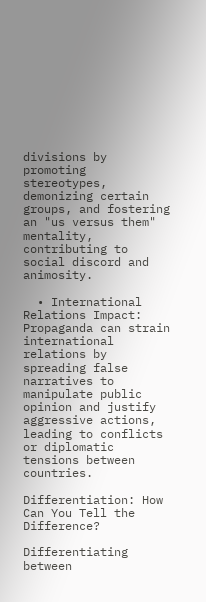divisions by promoting stereotypes, demonizing certain groups, and fostering an "us versus them" mentality, contributing to social discord and animosity.

  • International Relations Impact: Propaganda can strain international relations by spreading false narratives to manipulate public opinion and justify aggressive actions, leading to conflicts or diplomatic tensions between countries.

Differentiation: How Can You Tell the Difference?

Differentiating between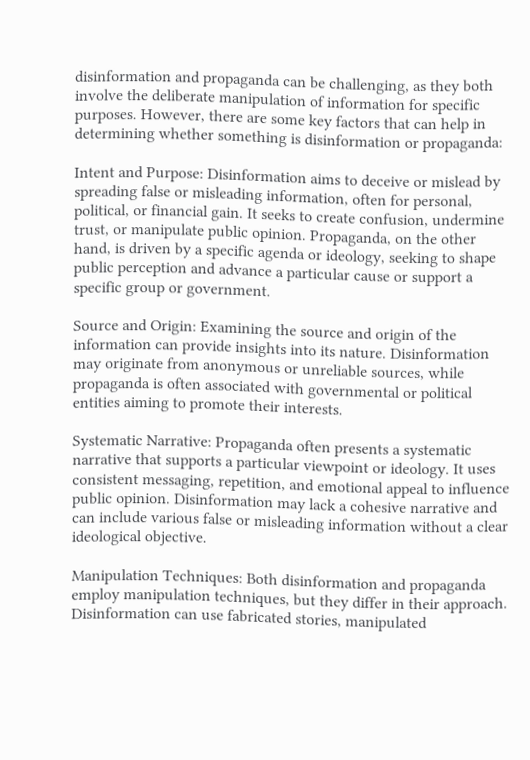disinformation and propaganda can be challenging, as they both involve the deliberate manipulation of information for specific purposes. However, there are some key factors that can help in determining whether something is disinformation or propaganda:

Intent and Purpose: Disinformation aims to deceive or mislead by spreading false or misleading information, often for personal, political, or financial gain. It seeks to create confusion, undermine trust, or manipulate public opinion. Propaganda, on the other hand, is driven by a specific agenda or ideology, seeking to shape public perception and advance a particular cause or support a specific group or government.

Source and Origin: Examining the source and origin of the information can provide insights into its nature. Disinformation may originate from anonymous or unreliable sources, while propaganda is often associated with governmental or political entities aiming to promote their interests.

Systematic Narrative: Propaganda often presents a systematic narrative that supports a particular viewpoint or ideology. It uses consistent messaging, repetition, and emotional appeal to influence public opinion. Disinformation may lack a cohesive narrative and can include various false or misleading information without a clear ideological objective.

Manipulation Techniques: Both disinformation and propaganda employ manipulation techniques, but they differ in their approach. Disinformation can use fabricated stories, manipulated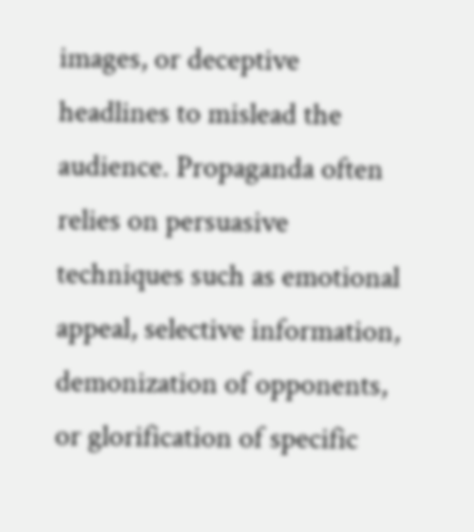images, or deceptive headlines to mislead the audience. Propaganda often relies on persuasive techniques such as emotional appeal, selective information, demonization of opponents, or glorification of specific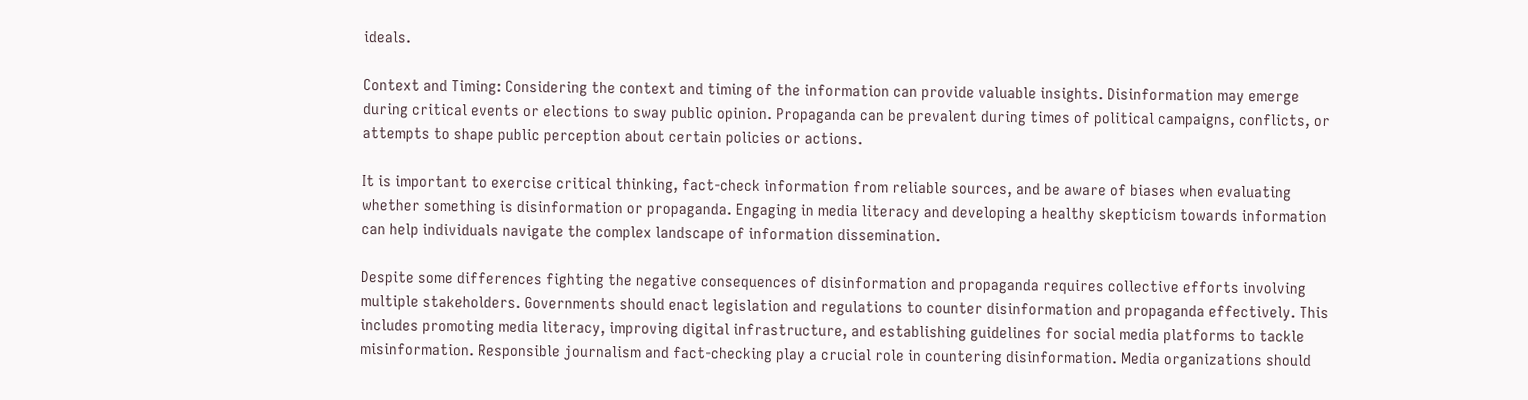ideals.

Context and Timing: Considering the context and timing of the information can provide valuable insights. Disinformation may emerge during critical events or elections to sway public opinion. Propaganda can be prevalent during times of political campaigns, conflicts, or attempts to shape public perception about certain policies or actions.

It is important to exercise critical thinking, fact-check information from reliable sources, and be aware of biases when evaluating whether something is disinformation or propaganda. Engaging in media literacy and developing a healthy skepticism towards information can help individuals navigate the complex landscape of information dissemination.

Despite some differences fighting the negative consequences of disinformation and propaganda requires collective efforts involving multiple stakeholders. Governments should enact legislation and regulations to counter disinformation and propaganda effectively. This includes promoting media literacy, improving digital infrastructure, and establishing guidelines for social media platforms to tackle misinformation. Responsible journalism and fact-checking play a crucial role in countering disinformation. Media organizations should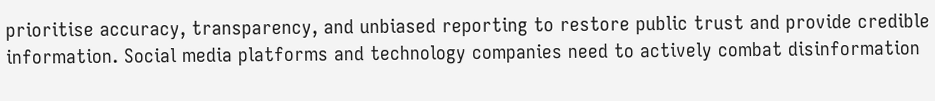prioritise accuracy, transparency, and unbiased reporting to restore public trust and provide credible information. Social media platforms and technology companies need to actively combat disinformation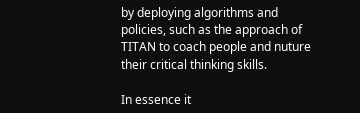by deploying algorithms and policies, such as the approach of TITAN to coach people and nuture their critical thinking skills.

In essence it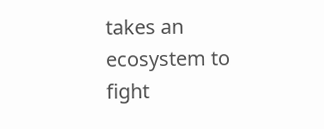takes an ecosystem to fight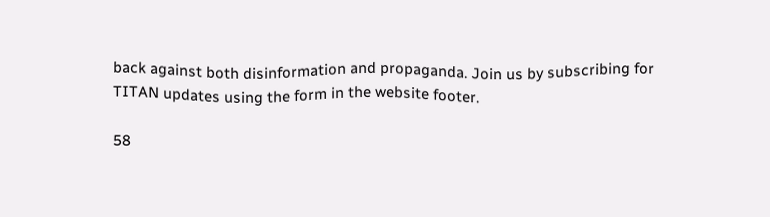back against both disinformation and propaganda. Join us by subscribing for TITAN updates using the form in the website footer.

58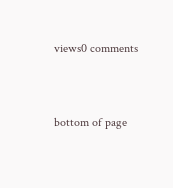views0 comments


bottom of page